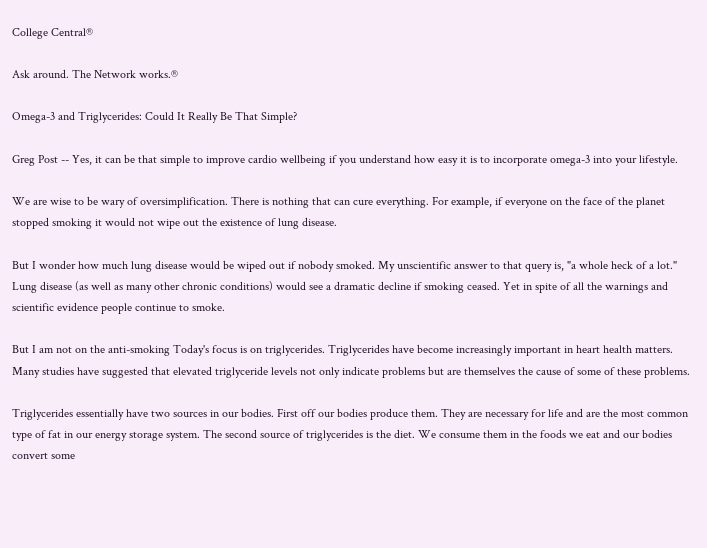College Central®

Ask around. The Network works.®

Omega-3 and Triglycerides: Could It Really Be That Simple?

Greg Post -- Yes, it can be that simple to improve cardio wellbeing if you understand how easy it is to incorporate omega-3 into your lifestyle.

We are wise to be wary of oversimplification. There is nothing that can cure everything. For example, if everyone on the face of the planet stopped smoking it would not wipe out the existence of lung disease.

But I wonder how much lung disease would be wiped out if nobody smoked. My unscientific answer to that query is, "a whole heck of a lot." Lung disease (as well as many other chronic conditions) would see a dramatic decline if smoking ceased. Yet in spite of all the warnings and scientific evidence people continue to smoke.

But I am not on the anti-smoking Today's focus is on triglycerides. Triglycerides have become increasingly important in heart health matters. Many studies have suggested that elevated triglyceride levels not only indicate problems but are themselves the cause of some of these problems.

Triglycerides essentially have two sources in our bodies. First off our bodies produce them. They are necessary for life and are the most common type of fat in our energy storage system. The second source of triglycerides is the diet. We consume them in the foods we eat and our bodies convert some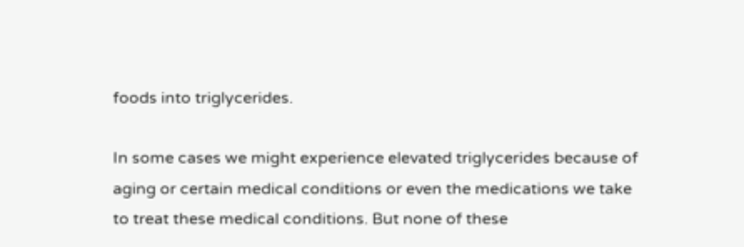foods into triglycerides.

In some cases we might experience elevated triglycerides because of aging or certain medical conditions or even the medications we take to treat these medical conditions. But none of these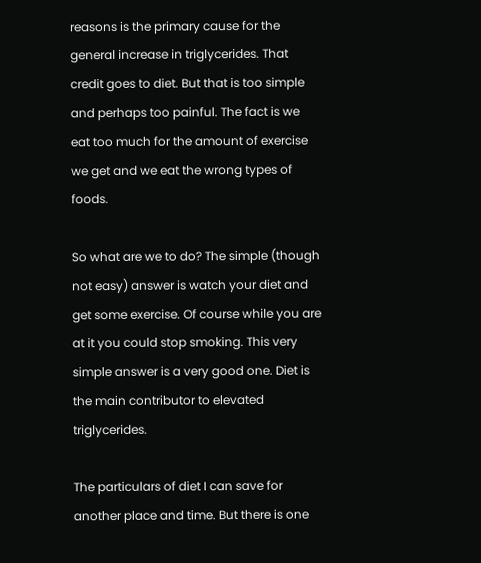reasons is the primary cause for the general increase in triglycerides. That credit goes to diet. But that is too simple and perhaps too painful. The fact is we eat too much for the amount of exercise we get and we eat the wrong types of foods.

So what are we to do? The simple (though not easy) answer is watch your diet and get some exercise. Of course while you are at it you could stop smoking. This very simple answer is a very good one. Diet is the main contributor to elevated triglycerides.

The particulars of diet I can save for another place and time. But there is one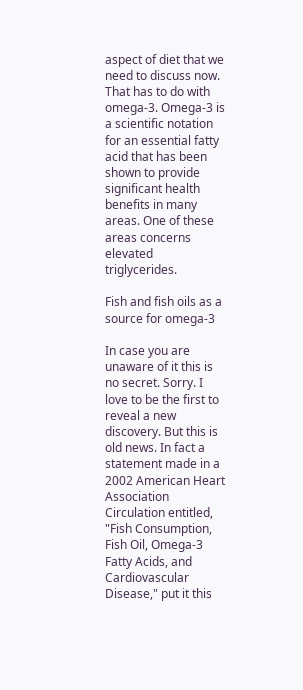aspect of diet that we need to discuss now. That has to do with omega-3. Omega-3 is a scientific notation for an essential fatty acid that has been shown to provide significant health benefits in many areas. One of these areas concerns elevated triglycerides.

Fish and fish oils as a source for omega-3

In case you are unaware of it this is no secret. Sorry. I love to be the first to reveal a new discovery. But this is old news. In fact a statement made in a 2002 American Heart Association Circulation entitled, "Fish Consumption, Fish Oil, Omega-3 Fatty Acids, and Cardiovascular Disease," put it this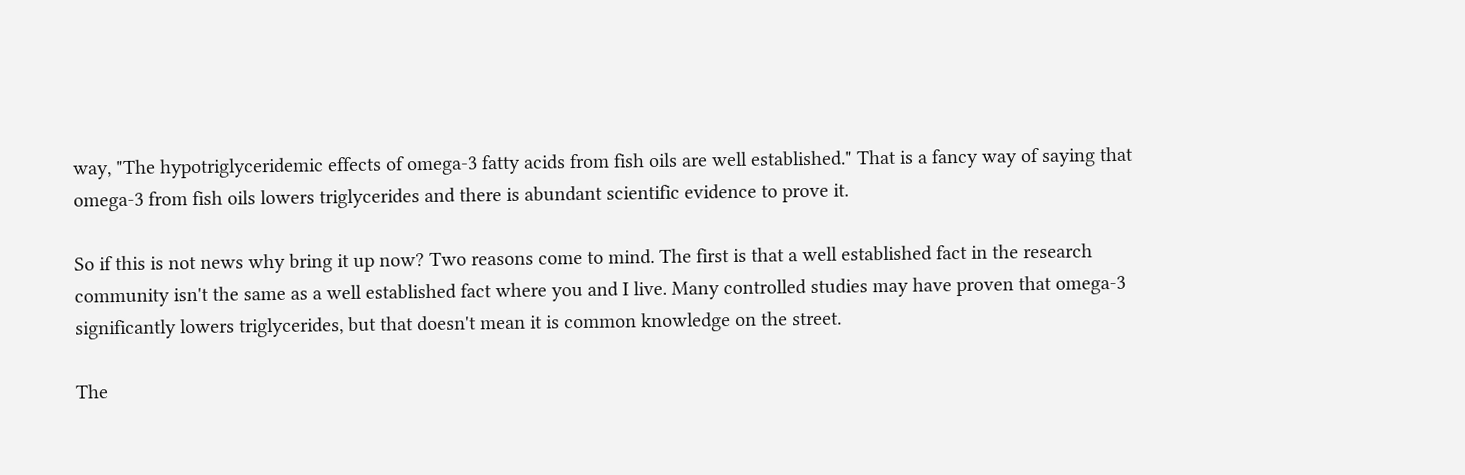way, "The hypotriglyceridemic effects of omega-3 fatty acids from fish oils are well established." That is a fancy way of saying that omega-3 from fish oils lowers triglycerides and there is abundant scientific evidence to prove it.

So if this is not news why bring it up now? Two reasons come to mind. The first is that a well established fact in the research community isn't the same as a well established fact where you and I live. Many controlled studies may have proven that omega-3 significantly lowers triglycerides, but that doesn't mean it is common knowledge on the street.

The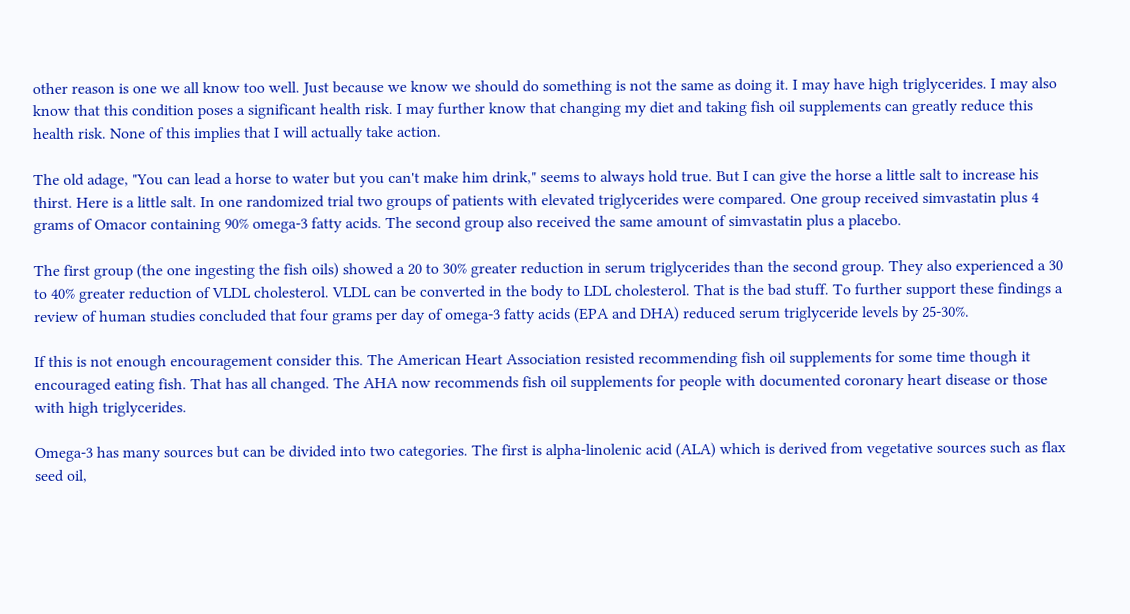other reason is one we all know too well. Just because we know we should do something is not the same as doing it. I may have high triglycerides. I may also know that this condition poses a significant health risk. I may further know that changing my diet and taking fish oil supplements can greatly reduce this health risk. None of this implies that I will actually take action.

The old adage, "You can lead a horse to water but you can't make him drink," seems to always hold true. But I can give the horse a little salt to increase his thirst. Here is a little salt. In one randomized trial two groups of patients with elevated triglycerides were compared. One group received simvastatin plus 4 grams of Omacor containing 90% omega-3 fatty acids. The second group also received the same amount of simvastatin plus a placebo.

The first group (the one ingesting the fish oils) showed a 20 to 30% greater reduction in serum triglycerides than the second group. They also experienced a 30 to 40% greater reduction of VLDL cholesterol. VLDL can be converted in the body to LDL cholesterol. That is the bad stuff. To further support these findings a review of human studies concluded that four grams per day of omega-3 fatty acids (EPA and DHA) reduced serum triglyceride levels by 25-30%.

If this is not enough encouragement consider this. The American Heart Association resisted recommending fish oil supplements for some time though it encouraged eating fish. That has all changed. The AHA now recommends fish oil supplements for people with documented coronary heart disease or those with high triglycerides.

Omega-3 has many sources but can be divided into two categories. The first is alpha-linolenic acid (ALA) which is derived from vegetative sources such as flax seed oil,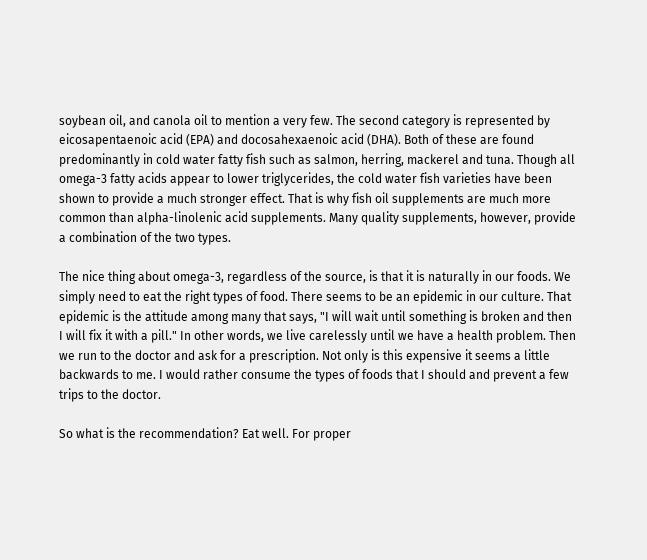soybean oil, and canola oil to mention a very few. The second category is represented by eicosapentaenoic acid (EPA) and docosahexaenoic acid (DHA). Both of these are found predominantly in cold water fatty fish such as salmon, herring, mackerel and tuna. Though all omega-3 fatty acids appear to lower triglycerides, the cold water fish varieties have been shown to provide a much stronger effect. That is why fish oil supplements are much more common than alpha-linolenic acid supplements. Many quality supplements, however, provide a combination of the two types.

The nice thing about omega-3, regardless of the source, is that it is naturally in our foods. We simply need to eat the right types of food. There seems to be an epidemic in our culture. That epidemic is the attitude among many that says, "I will wait until something is broken and then I will fix it with a pill." In other words, we live carelessly until we have a health problem. Then we run to the doctor and ask for a prescription. Not only is this expensive it seems a little backwards to me. I would rather consume the types of foods that I should and prevent a few trips to the doctor.

So what is the recommendation? Eat well. For proper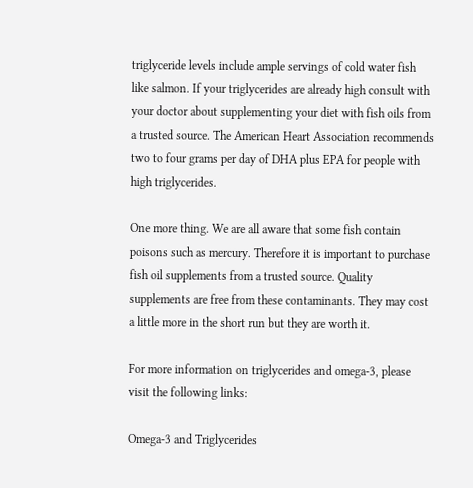triglyceride levels include ample servings of cold water fish like salmon. If your triglycerides are already high consult with your doctor about supplementing your diet with fish oils from a trusted source. The American Heart Association recommends two to four grams per day of DHA plus EPA for people with high triglycerides.

One more thing. We are all aware that some fish contain poisons such as mercury. Therefore it is important to purchase fish oil supplements from a trusted source. Quality supplements are free from these contaminants. They may cost a little more in the short run but they are worth it.

For more information on triglycerides and omega-3, please visit the following links:

Omega-3 and Triglycerides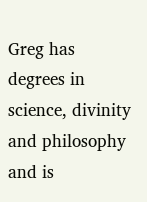Greg has degrees in science, divinity and philosophy and is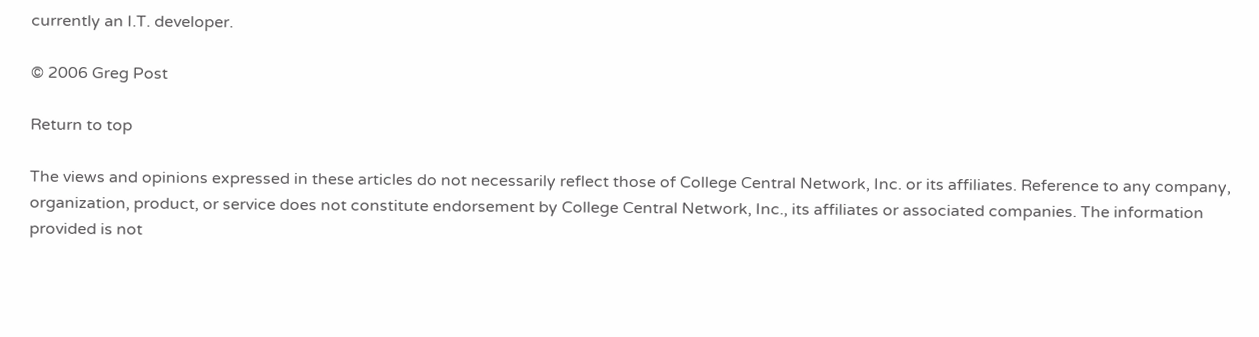currently an I.T. developer.

© 2006 Greg Post

Return to top

The views and opinions expressed in these articles do not necessarily reflect those of College Central Network, Inc. or its affiliates. Reference to any company, organization, product, or service does not constitute endorsement by College Central Network, Inc., its affiliates or associated companies. The information provided is not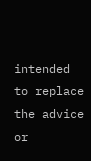intended to replace the advice or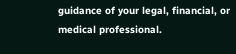guidance of your legal, financial, or medical professional.